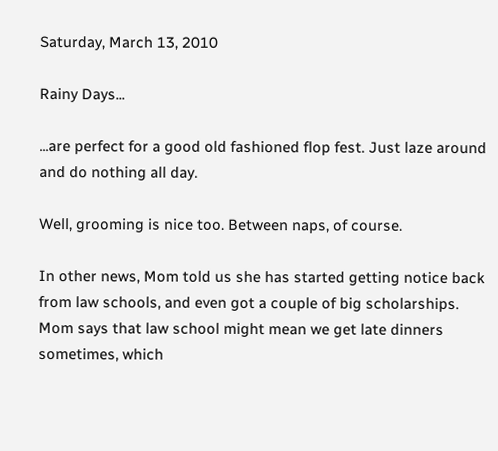Saturday, March 13, 2010

Rainy Days...

...are perfect for a good old fashioned flop fest. Just laze around and do nothing all day.

Well, grooming is nice too. Between naps, of course.

In other news, Mom told us she has started getting notice back from law schools, and even got a couple of big scholarships. Mom says that law school might mean we get late dinners sometimes, which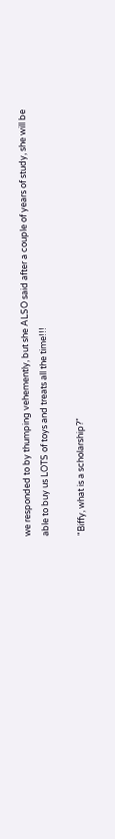we responded to by thumping vehemently, but she ALSO said after a couple of years of study, she will be able to buy us LOTS of toys and treats all the time!!!

"Biffy, what is a scholarship?"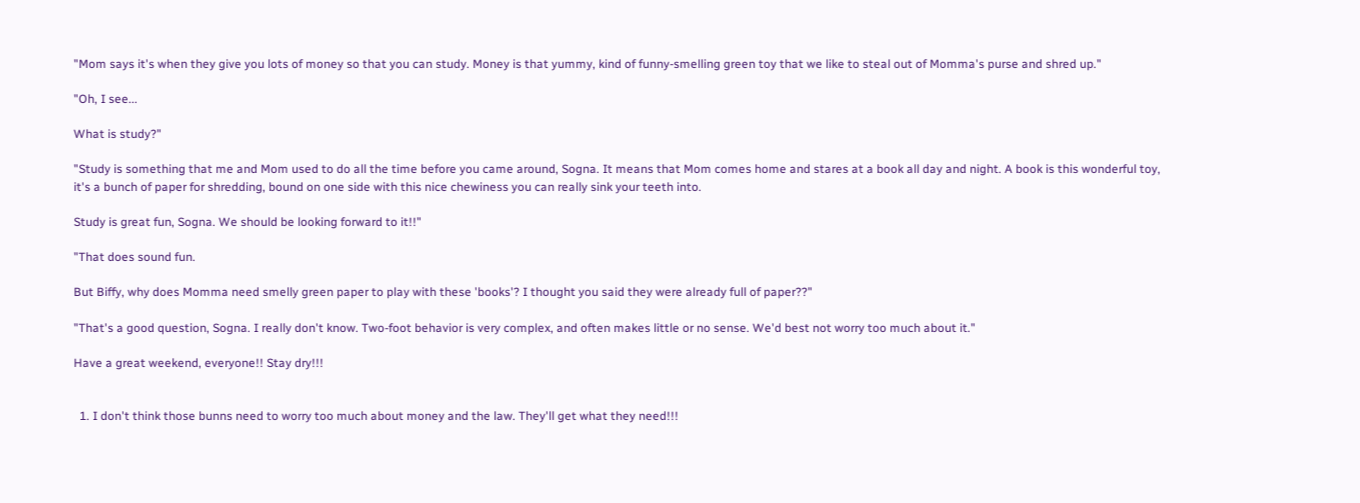"Mom says it's when they give you lots of money so that you can study. Money is that yummy, kind of funny-smelling green toy that we like to steal out of Momma's purse and shred up."

"Oh, I see...

What is study?"

"Study is something that me and Mom used to do all the time before you came around, Sogna. It means that Mom comes home and stares at a book all day and night. A book is this wonderful toy, it's a bunch of paper for shredding, bound on one side with this nice chewiness you can really sink your teeth into.

Study is great fun, Sogna. We should be looking forward to it!!"

"That does sound fun.

But Biffy, why does Momma need smelly green paper to play with these 'books'? I thought you said they were already full of paper??"

"That's a good question, Sogna. I really don't know. Two-foot behavior is very complex, and often makes little or no sense. We'd best not worry too much about it."

Have a great weekend, everyone!! Stay dry!!!


  1. I don't think those bunns need to worry too much about money and the law. They'll get what they need!!!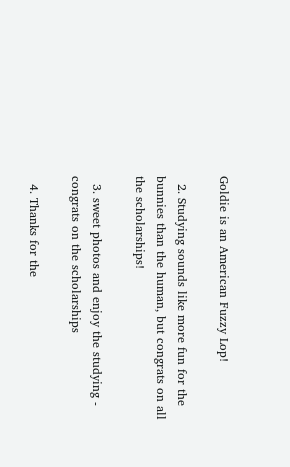Goldie is an American Fuzzy Lop!

  2. Studying sounds like more fun for the bunnies than the human, but congrats on all the scholarships!

  3. sweet photos and enjoy the studying - congrats on the scholarships

  4. Thanks for the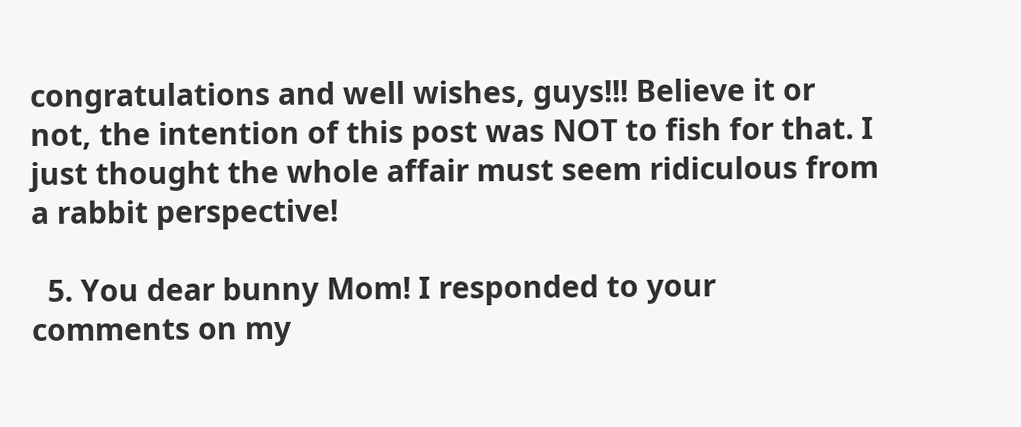congratulations and well wishes, guys!!! Believe it or not, the intention of this post was NOT to fish for that. I just thought the whole affair must seem ridiculous from a rabbit perspective!

  5. You dear bunny Mom! I responded to your comments on my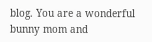blog. You are a wonderful bunny mom and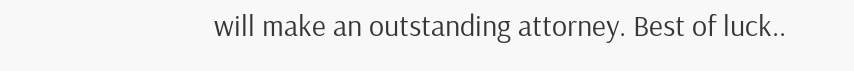will make an outstanding attorney. Best of luck..